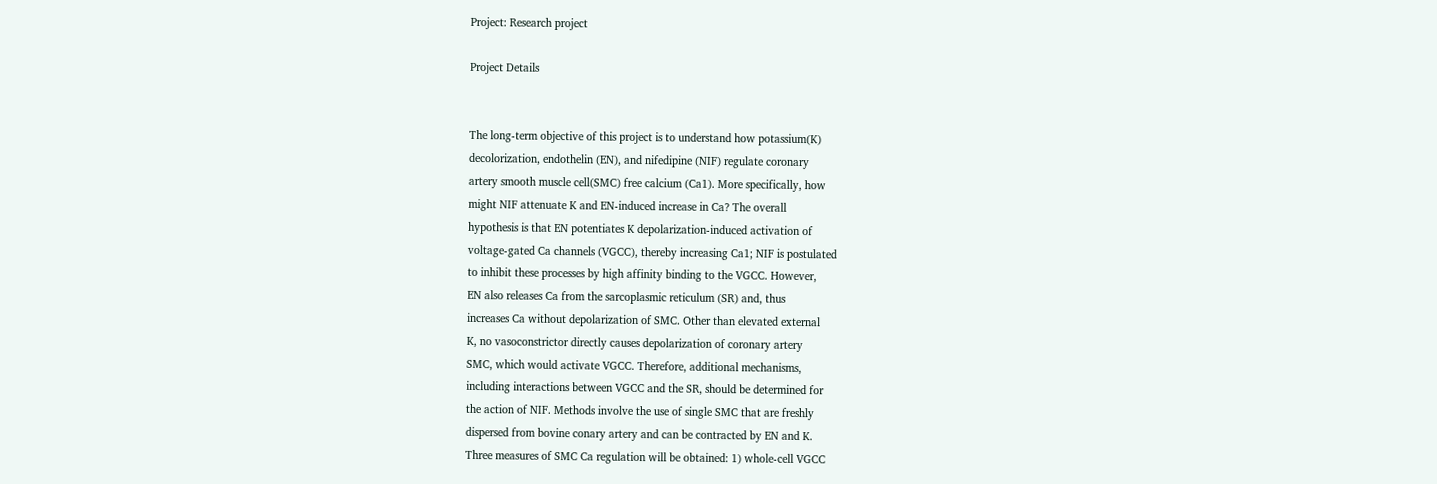Project: Research project

Project Details


The long-term objective of this project is to understand how potassium(K)
decolorization, endothelin (EN), and nifedipine (NIF) regulate coronary
artery smooth muscle cell(SMC) free calcium (Ca1). More specifically, how
might NIF attenuate K and EN-induced increase in Ca? The overall
hypothesis is that EN potentiates K depolarization-induced activation of
voltage-gated Ca channels (VGCC), thereby increasing Ca1; NIF is postulated
to inhibit these processes by high affinity binding to the VGCC. However,
EN also releases Ca from the sarcoplasmic reticulum (SR) and, thus
increases Ca without depolarization of SMC. Other than elevated external
K, no vasoconstrictor directly causes depolarization of coronary artery
SMC, which would activate VGCC. Therefore, additional mechanisms,
including interactions between VGCC and the SR, should be determined for
the action of NIF. Methods involve the use of single SMC that are freshly
dispersed from bovine conary artery and can be contracted by EN and K.
Three measures of SMC Ca regulation will be obtained: 1) whole-cell VGCC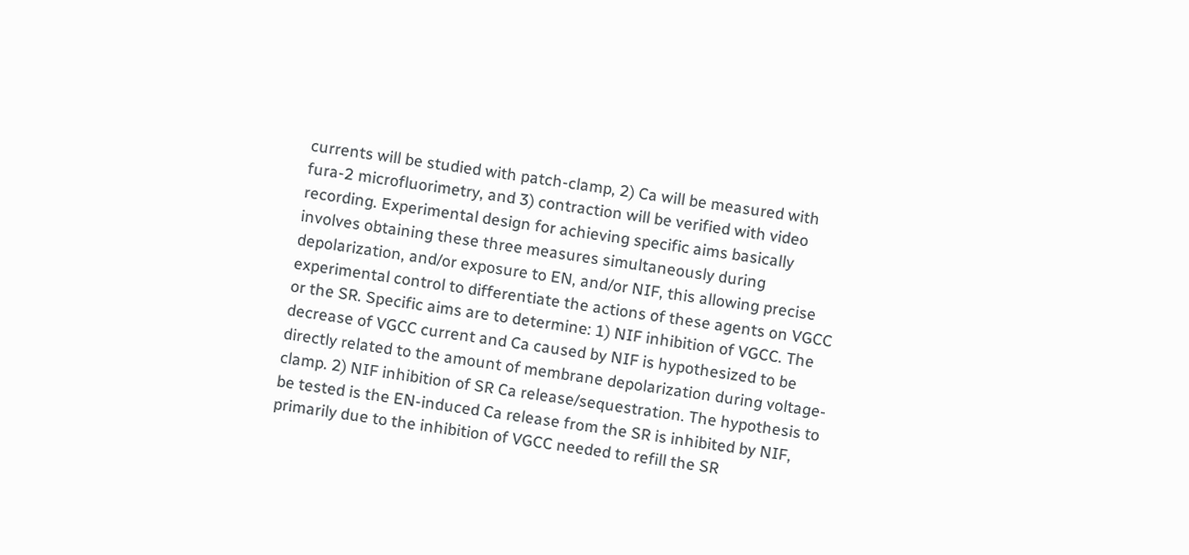currents will be studied with patch-clamp, 2) Ca will be measured with
fura-2 microfluorimetry, and 3) contraction will be verified with video
recording. Experimental design for achieving specific aims basically
involves obtaining these three measures simultaneously during
depolarization, and/or exposure to EN, and/or NIF, this allowing precise
experimental control to differentiate the actions of these agents on VGCC
or the SR. Specific aims are to determine: 1) NIF inhibition of VGCC. The
decrease of VGCC current and Ca caused by NIF is hypothesized to be
directly related to the amount of membrane depolarization during voltage-
clamp. 2) NIF inhibition of SR Ca release/sequestration. The hypothesis to
be tested is the EN-induced Ca release from the SR is inhibited by NIF,
primarily due to the inhibition of VGCC needed to refill the SR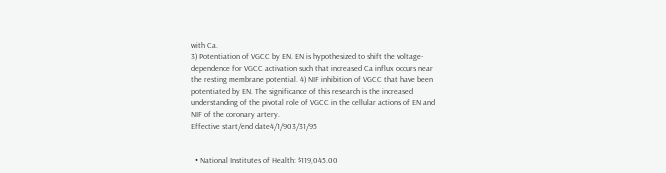with Ca.
3) Potentiation of VGCC by EN. EN is hypothesized to shift the voltage-
dependence for VGCC activation such that increased Ca influx occurs near
the resting membrane potential. 4) NIF inhibition of VGCC that have been
potentiated by EN. The significance of this research is the increased
understanding of the pivotal role of VGCC in the cellular actions of EN and
NIF of the coronary artery.
Effective start/end date4/1/903/31/95


  • National Institutes of Health: $119,045.00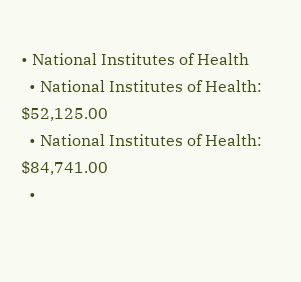• National Institutes of Health
  • National Institutes of Health: $52,125.00
  • National Institutes of Health: $84,741.00
  •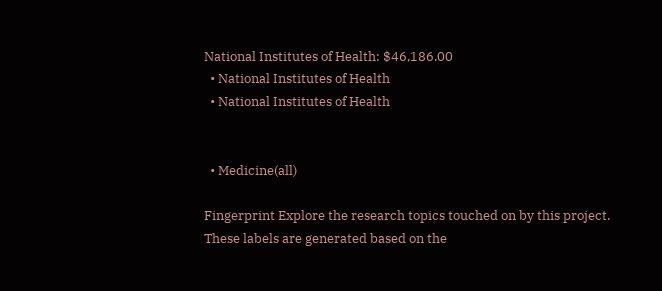National Institutes of Health: $46,186.00
  • National Institutes of Health
  • National Institutes of Health


  • Medicine(all)

Fingerprint Explore the research topics touched on by this project. These labels are generated based on the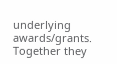underlying awards/grants. Together they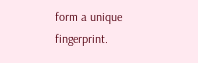form a unique fingerprint.